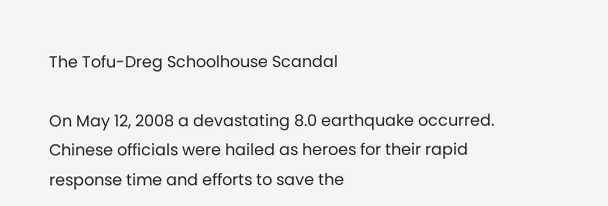The Tofu-Dreg Schoolhouse Scandal

On May 12, 2008 a devastating 8.0 earthquake occurred.  Chinese officials were hailed as heroes for their rapid response time and efforts to save the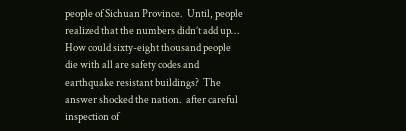people of Sichuan Province.  Until, people realized that the numbers didn’t add up…  How could sixty-eight thousand people die with all are safety codes and earthquake resistant buildings?  The answer shocked the nation.  after careful inspection of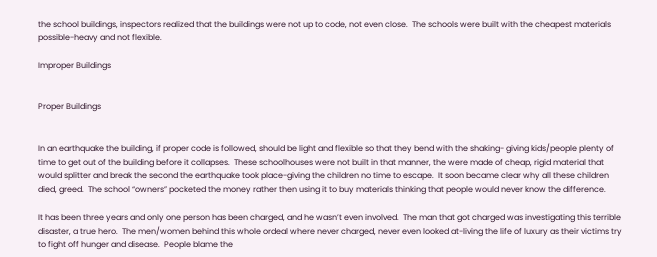the school buildings, inspectors realized that the buildings were not up to code, not even close.  The schools were built with the cheapest materials possible-heavy and not flexible.

Improper Buildings


Proper Buildings


In an earthquake the building, if proper code is followed, should be light and flexible so that they bend with the shaking- giving kids/people plenty of time to get out of the building before it collapses.  These schoolhouses were not built in that manner, the were made of cheap, rigid material that would splitter and break the second the earthquake took place-giving the children no time to escape.  It soon became clear why all these children died, greed.  The school “owners” pocketed the money rather then using it to buy materials thinking that people would never know the difference.

It has been three years and only one person has been charged, and he wasn’t even involved.  The man that got charged was investigating this terrible disaster, a true hero.  The men/women behind this whole ordeal where never charged, never even looked at-living the life of luxury as their victims try to fight off hunger and disease.  People blame the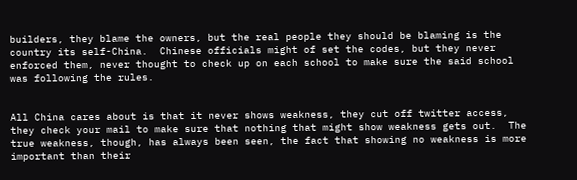builders, they blame the owners, but the real people they should be blaming is the country its self-China.  Chinese officials might of set the codes, but they never enforced them, never thought to check up on each school to make sure the said school was following the rules.


All China cares about is that it never shows weakness, they cut off twitter access, they check your mail to make sure that nothing that might show weakness gets out.  The true weakness, though, has always been seen, the fact that showing no weakness is more important than their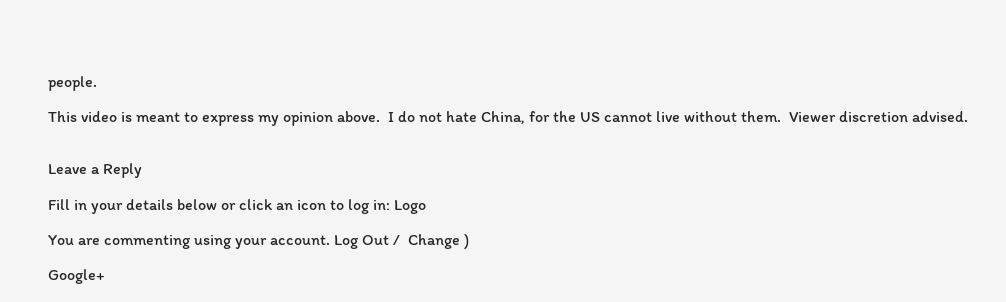people.

This video is meant to express my opinion above.  I do not hate China, for the US cannot live without them.  Viewer discretion advised.


Leave a Reply

Fill in your details below or click an icon to log in: Logo

You are commenting using your account. Log Out /  Change )

Google+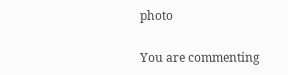photo

You are commenting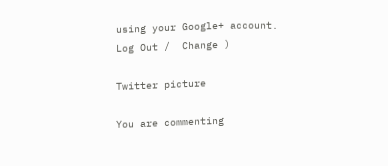using your Google+ account. Log Out /  Change )

Twitter picture

You are commenting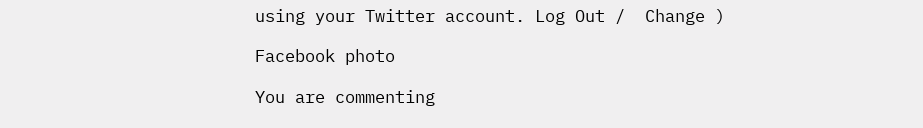using your Twitter account. Log Out /  Change )

Facebook photo

You are commenting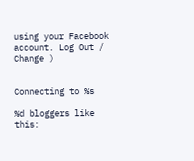using your Facebook account. Log Out /  Change )


Connecting to %s

%d bloggers like this: